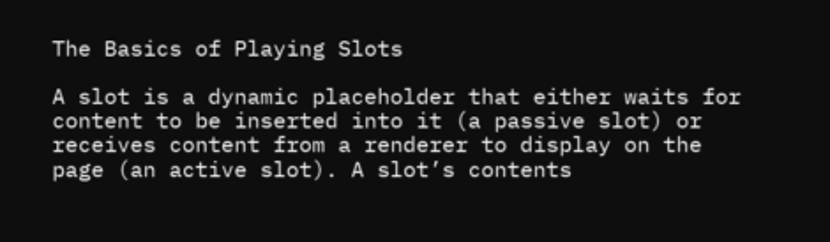The Basics of Playing Slots

A slot is a dynamic placeholder that either waits for content to be inserted into it (a passive slot) or receives content from a renderer to display on the page (an active slot). A slot’s contents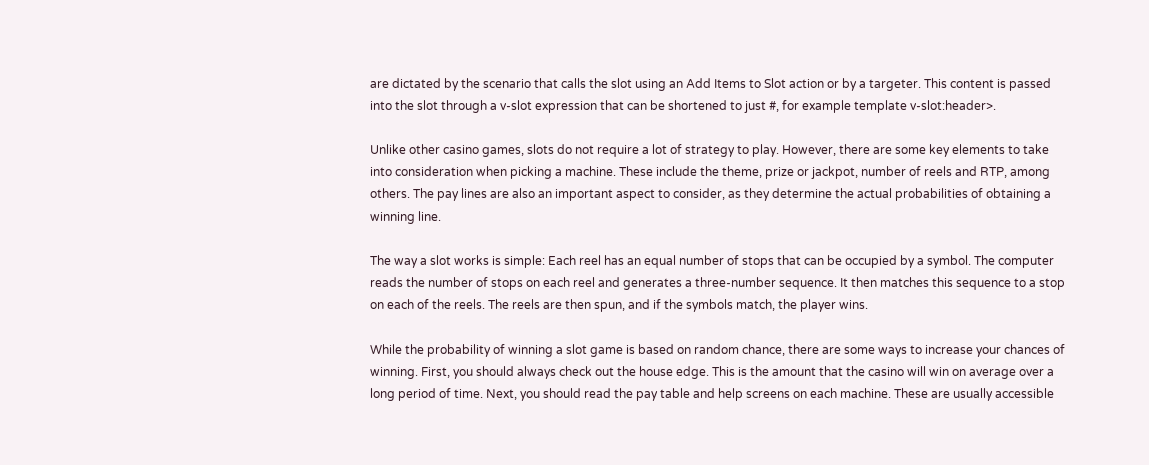are dictated by the scenario that calls the slot using an Add Items to Slot action or by a targeter. This content is passed into the slot through a v-slot expression that can be shortened to just #, for example template v-slot:header>.

Unlike other casino games, slots do not require a lot of strategy to play. However, there are some key elements to take into consideration when picking a machine. These include the theme, prize or jackpot, number of reels and RTP, among others. The pay lines are also an important aspect to consider, as they determine the actual probabilities of obtaining a winning line.

The way a slot works is simple: Each reel has an equal number of stops that can be occupied by a symbol. The computer reads the number of stops on each reel and generates a three-number sequence. It then matches this sequence to a stop on each of the reels. The reels are then spun, and if the symbols match, the player wins.

While the probability of winning a slot game is based on random chance, there are some ways to increase your chances of winning. First, you should always check out the house edge. This is the amount that the casino will win on average over a long period of time. Next, you should read the pay table and help screens on each machine. These are usually accessible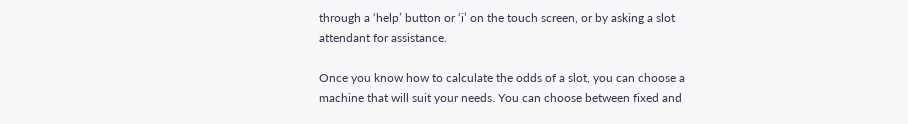through a ‘help’ button or ‘i’ on the touch screen, or by asking a slot attendant for assistance.

Once you know how to calculate the odds of a slot, you can choose a machine that will suit your needs. You can choose between fixed and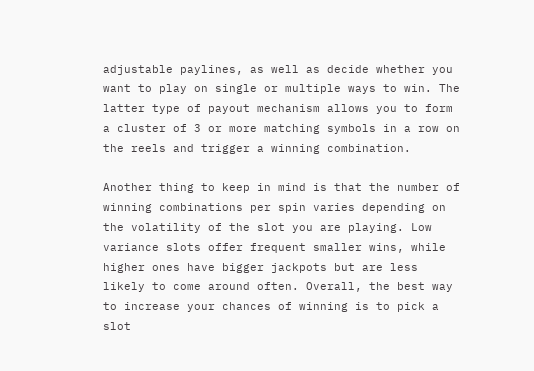adjustable paylines, as well as decide whether you want to play on single or multiple ways to win. The latter type of payout mechanism allows you to form a cluster of 3 or more matching symbols in a row on the reels and trigger a winning combination.

Another thing to keep in mind is that the number of winning combinations per spin varies depending on the volatility of the slot you are playing. Low variance slots offer frequent smaller wins, while higher ones have bigger jackpots but are less likely to come around often. Overall, the best way to increase your chances of winning is to pick a slot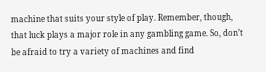machine that suits your style of play. Remember, though, that luck plays a major role in any gambling game. So, don’t be afraid to try a variety of machines and find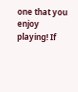one that you enjoy playing! If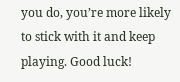you do, you’re more likely to stick with it and keep playing. Good luck!